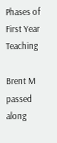Phases of First Year Teaching

Brent M passed along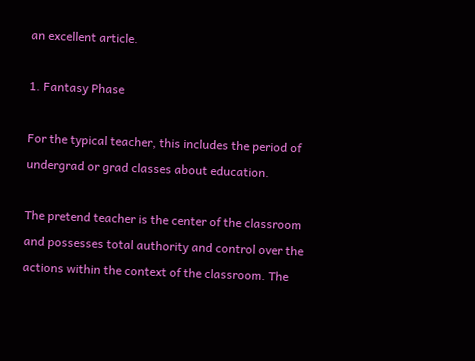an excellent article.

1. Fantasy Phase

For the typical teacher, this includes the period of undergrad or grad classes about education.

The pretend teacher is the center of the classroom and possesses total authority and control over the actions within the context of the classroom. The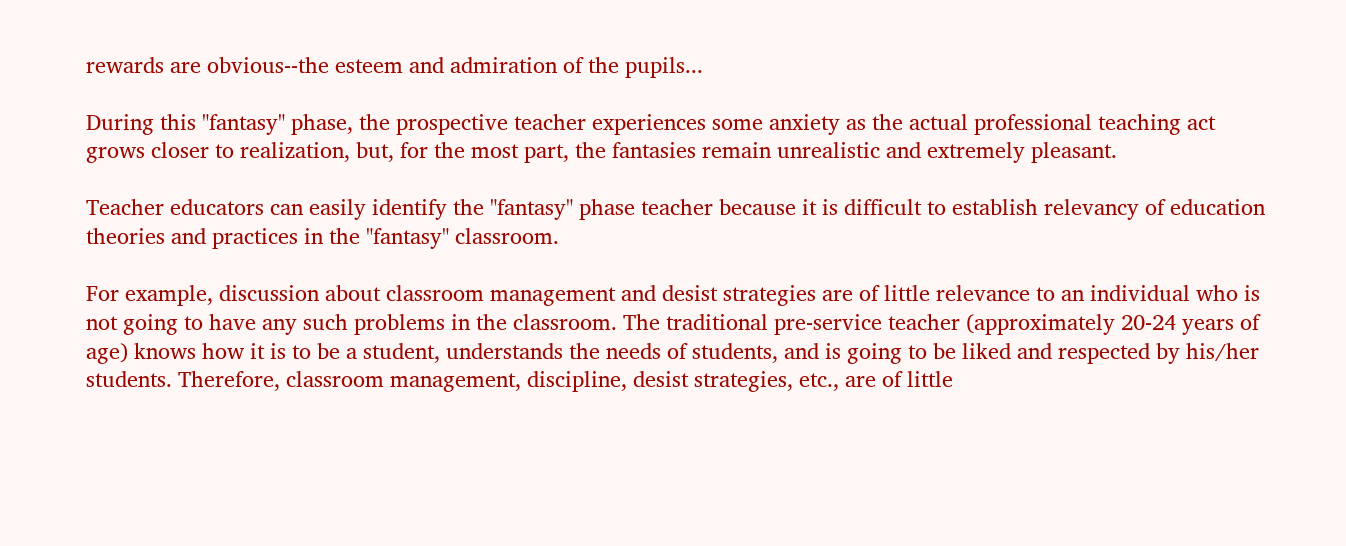rewards are obvious--the esteem and admiration of the pupils...

During this "fantasy" phase, the prospective teacher experiences some anxiety as the actual professional teaching act grows closer to realization, but, for the most part, the fantasies remain unrealistic and extremely pleasant.

Teacher educators can easily identify the "fantasy" phase teacher because it is difficult to establish relevancy of education theories and practices in the "fantasy" classroom.

For example, discussion about classroom management and desist strategies are of little relevance to an individual who is not going to have any such problems in the classroom. The traditional pre-service teacher (approximately 20-24 years of age) knows how it is to be a student, understands the needs of students, and is going to be liked and respected by his/her students. Therefore, classroom management, discipline, desist strategies, etc., are of little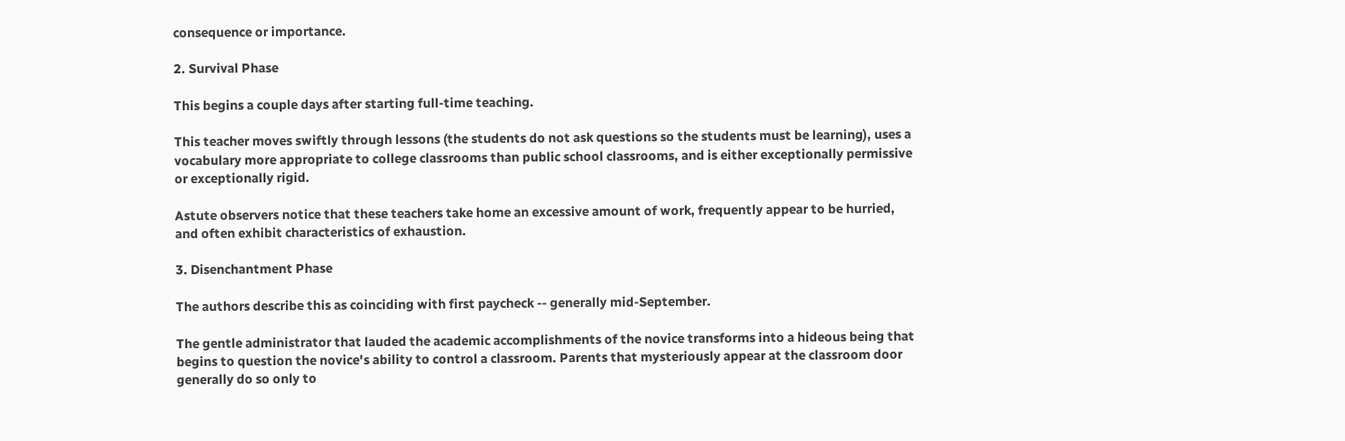consequence or importance.

2. Survival Phase

This begins a couple days after starting full-time teaching.

This teacher moves swiftly through lessons (the students do not ask questions so the students must be learning), uses a vocabulary more appropriate to college classrooms than public school classrooms, and is either exceptionally permissive or exceptionally rigid.

Astute observers notice that these teachers take home an excessive amount of work, frequently appear to be hurried, and often exhibit characteristics of exhaustion.

3. Disenchantment Phase

The authors describe this as coinciding with first paycheck -- generally mid-September.

The gentle administrator that lauded the academic accomplishments of the novice transforms into a hideous being that begins to question the novice's ability to control a classroom. Parents that mysteriously appear at the classroom door generally do so only to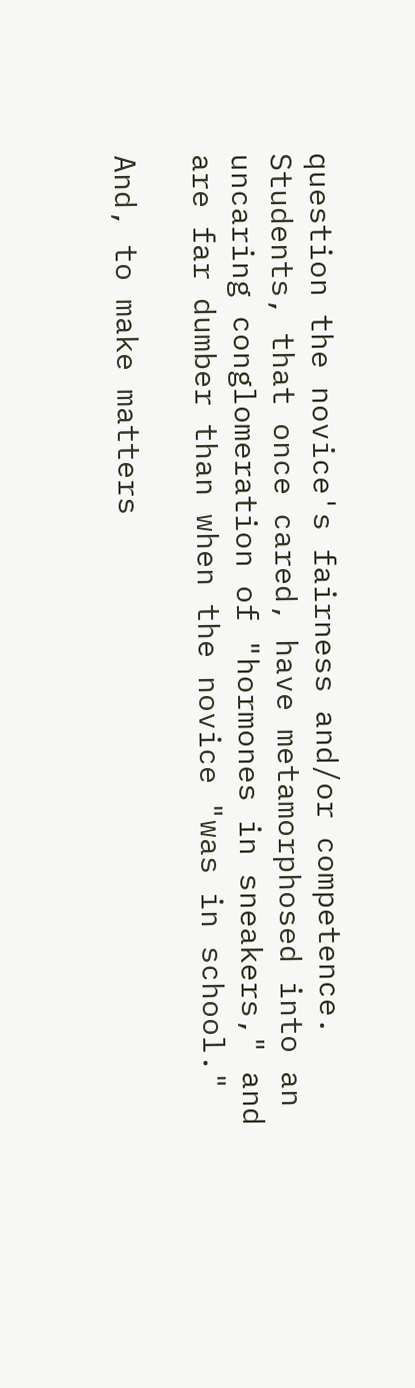question the novice's fairness and/or competence. Students, that once cared, have metamorphosed into an uncaring conglomeration of "hormones in sneakers," and are far dumber than when the novice "was in school."

And, to make matters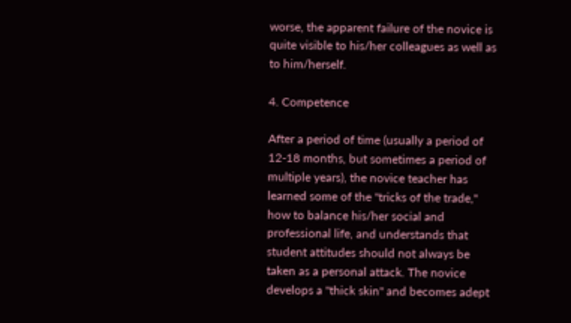worse, the apparent failure of the novice is quite visible to his/her colleagues as well as to him/herself.

4. Competence

After a period of time (usually a period of 12-18 months, but sometimes a period of multiple years), the novice teacher has learned some of the "tricks of the trade," how to balance his/her social and professional life, and understands that student attitudes should not always be taken as a personal attack. The novice develops a "thick skin" and becomes adept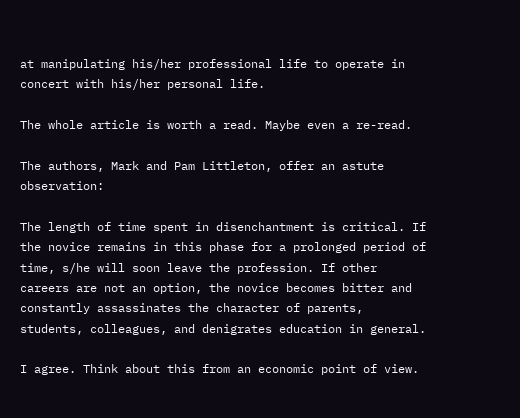at manipulating his/her professional life to operate in concert with his/her personal life.

The whole article is worth a read. Maybe even a re-read.

The authors, Mark and Pam Littleton, offer an astute observation:

The length of time spent in disenchantment is critical. If the novice remains in this phase for a prolonged period of time, s/he will soon leave the profession. If other careers are not an option, the novice becomes bitter and constantly assassinates the character of parents, students, colleagues, and denigrates education in general.

I agree. Think about this from an economic point of view.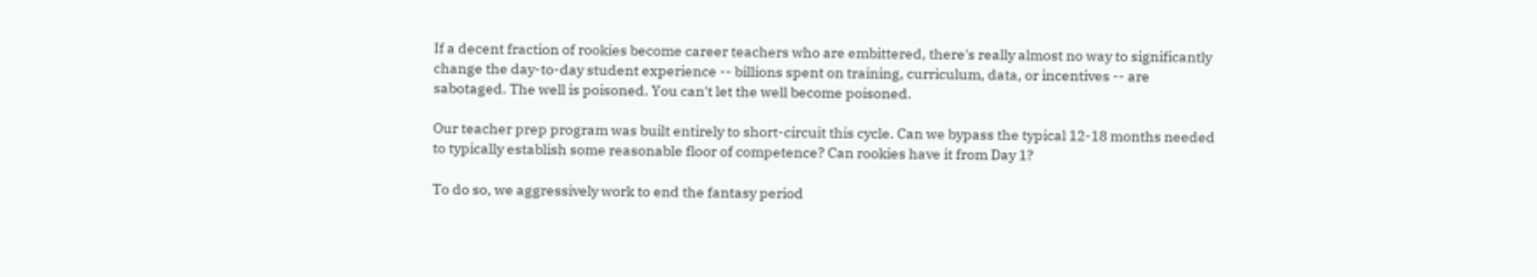If a decent fraction of rookies become career teachers who are embittered, there's really almost no way to significantly change the day-to-day student experience -- billions spent on training, curriculum, data, or incentives -- are sabotaged. The well is poisoned. You can't let the well become poisoned.

Our teacher prep program was built entirely to short-circuit this cycle. Can we bypass the typical 12-18 months needed to typically establish some reasonable floor of competence? Can rookies have it from Day 1?

To do so, we aggressively work to end the fantasy period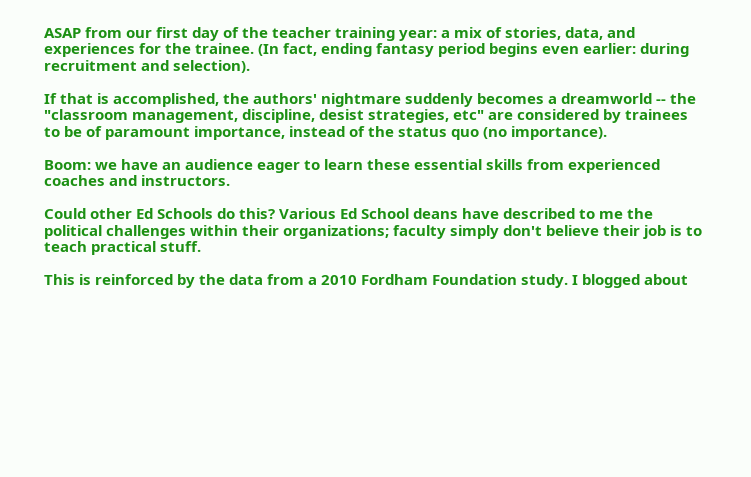ASAP from our first day of the teacher training year: a mix of stories, data, and experiences for the trainee. (In fact, ending fantasy period begins even earlier: during recruitment and selection).

If that is accomplished, the authors' nightmare suddenly becomes a dreamworld -- the "classroom management, discipline, desist strategies, etc" are considered by trainees to be of paramount importance, instead of the status quo (no importance).

Boom: we have an audience eager to learn these essential skills from experienced coaches and instructors.

Could other Ed Schools do this? Various Ed School deans have described to me the political challenges within their organizations; faculty simply don't believe their job is to teach practical stuff.

This is reinforced by the data from a 2010 Fordham Foundation study. I blogged about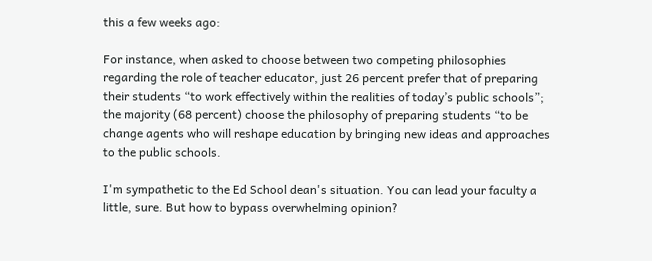this a few weeks ago:

For instance, when asked to choose between two competing philosophies regarding the role of teacher educator, just 26 percent prefer that of preparing their students “to work effectively within the realities of today’s public schools”; the majority (68 percent) choose the philosophy of preparing students “to be change agents who will reshape education by bringing new ideas and approaches to the public schools.

I'm sympathetic to the Ed School dean's situation. You can lead your faculty a little, sure. But how to bypass overwhelming opinion?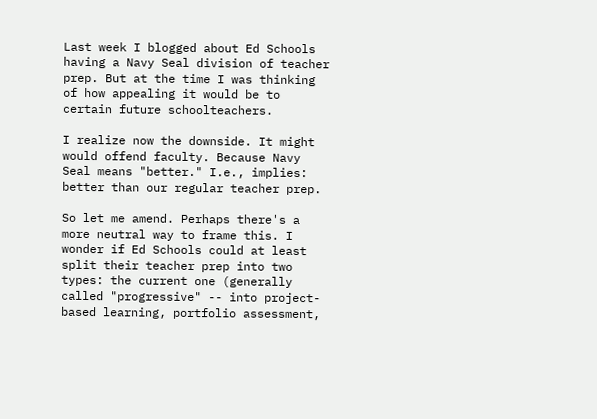Last week I blogged about Ed Schools having a Navy Seal division of teacher prep. But at the time I was thinking of how appealing it would be to certain future schoolteachers.

I realize now the downside. It might would offend faculty. Because Navy Seal means "better." I.e., implies: better than our regular teacher prep.

So let me amend. Perhaps there's a more neutral way to frame this. I wonder if Ed Schools could at least split their teacher prep into two types: the current one (generally called "progressive" -- into project-based learning, portfolio assessment,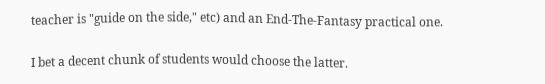teacher is "guide on the side," etc) and an End-The-Fantasy practical one.

I bet a decent chunk of students would choose the latter.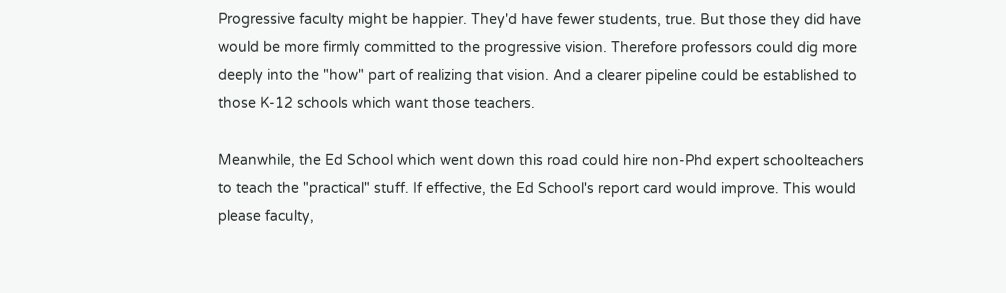Progressive faculty might be happier. They'd have fewer students, true. But those they did have would be more firmly committed to the progressive vision. Therefore professors could dig more deeply into the "how" part of realizing that vision. And a clearer pipeline could be established to those K-12 schools which want those teachers.

Meanwhile, the Ed School which went down this road could hire non-Phd expert schoolteachers to teach the "practical" stuff. If effective, the Ed School's report card would improve. This would please faculty,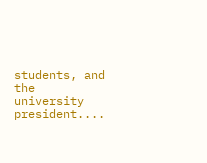students, and the university president....